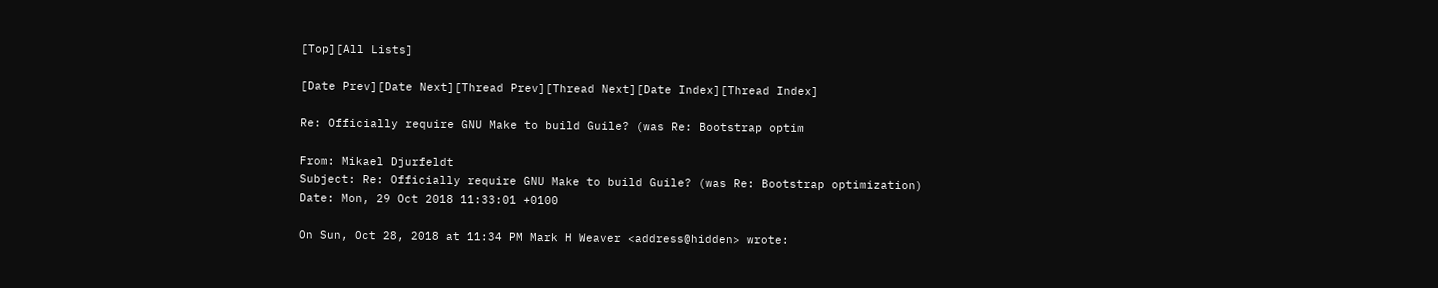[Top][All Lists]

[Date Prev][Date Next][Thread Prev][Thread Next][Date Index][Thread Index]

Re: Officially require GNU Make to build Guile? (was Re: Bootstrap optim

From: Mikael Djurfeldt
Subject: Re: Officially require GNU Make to build Guile? (was Re: Bootstrap optimization)
Date: Mon, 29 Oct 2018 11:33:01 +0100

On Sun, Oct 28, 2018 at 11:34 PM Mark H Weaver <address@hidden> wrote: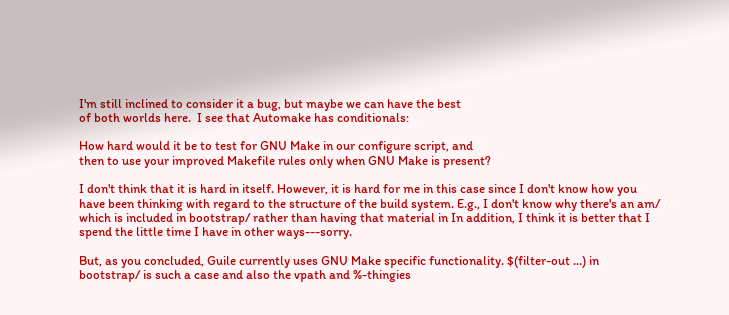I'm still inclined to consider it a bug, but maybe we can have the best
of both worlds here.  I see that Automake has conditionals:

How hard would it be to test for GNU Make in our configure script, and
then to use your improved Makefile rules only when GNU Make is present?

I don't think that it is hard in itself. However, it is hard for me in this case since I don't know how you have been thinking with regard to the structure of the build system. E.g., I don't know why there's an am/ which is included in bootstrap/ rather than having that material in In addition, I think it is better that I spend the little time I have in other ways---sorry.

But, as you concluded, Guile currently uses GNU Make specific functionality. $(filter-out ...) in bootstrap/ is such a case and also the vpath and %-thingies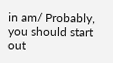in am/ Probably, you should start out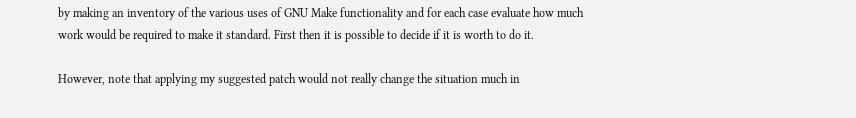by making an inventory of the various uses of GNU Make functionality and for each case evaluate how much work would be required to make it standard. First then it is possible to decide if it is worth to do it.

However, note that applying my suggested patch would not really change the situation much in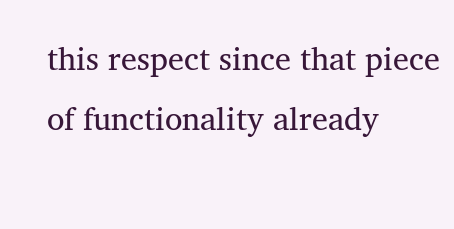this respect since that piece of functionality already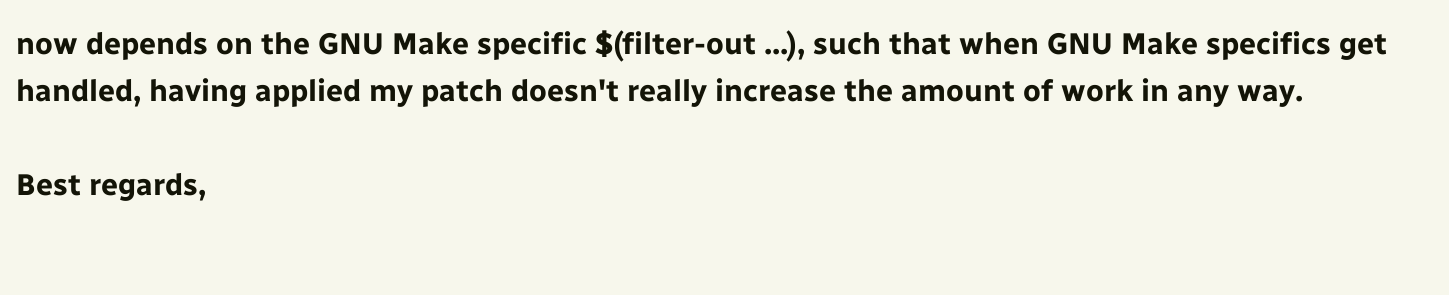now depends on the GNU Make specific $(filter-out ...), such that when GNU Make specifics get handled, having applied my patch doesn't really increase the amount of work in any way.

Best regards,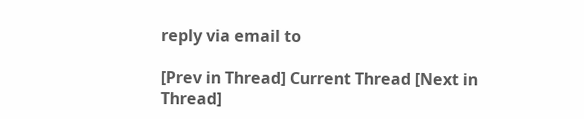reply via email to

[Prev in Thread] Current Thread [Next in Thread]